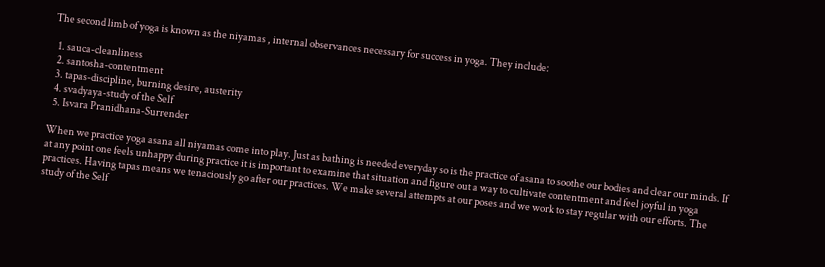The second limb of yoga is known as the niyamas , internal observances necessary for success in yoga. They include:

  1. sauca-cleanliness
  2. santosha-contentment
  3. tapas-discipline, burning desire, austerity
  4. svadyaya-study of the Self
  5. Isvara Pranidhana-Surrender

When we practice yoga asana all niyamas come into play. Just as bathing is needed everyday so is the practice of asana to soothe our bodies and clear our minds. If at any point one feels unhappy during practice it is important to examine that situation and figure out a way to cultivate contentment and feel joyful in yoga practices. Having tapas means we tenaciously go after our practices. We make several attempts at our poses and we work to stay regular with our efforts. The study of the Self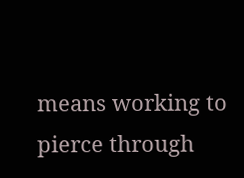means working to pierce through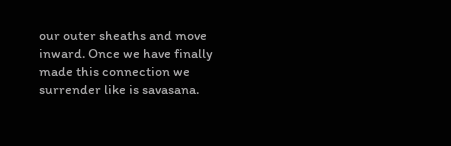our outer sheaths and move inward. Once we have finally made this connection we surrender like is savasana.